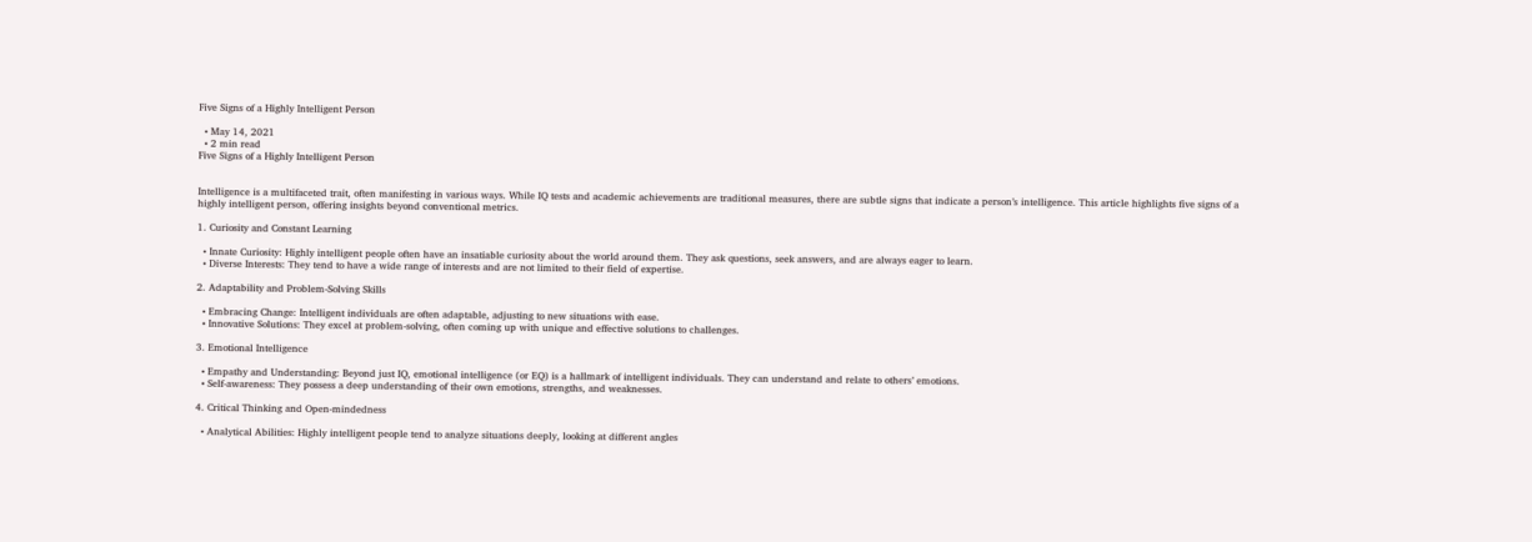Five Signs of a Highly Intelligent Person

  • May 14, 2021
  • 2 min read
Five Signs of a Highly Intelligent Person


Intelligence is a multifaceted trait, often manifesting in various ways. While IQ tests and academic achievements are traditional measures, there are subtle signs that indicate a person’s intelligence. This article highlights five signs of a highly intelligent person, offering insights beyond conventional metrics.

1. Curiosity and Constant Learning

  • Innate Curiosity: Highly intelligent people often have an insatiable curiosity about the world around them. They ask questions, seek answers, and are always eager to learn.
  • Diverse Interests: They tend to have a wide range of interests and are not limited to their field of expertise.

2. Adaptability and Problem-Solving Skills

  • Embracing Change: Intelligent individuals are often adaptable, adjusting to new situations with ease.
  • Innovative Solutions: They excel at problem-solving, often coming up with unique and effective solutions to challenges.

3. Emotional Intelligence

  • Empathy and Understanding: Beyond just IQ, emotional intelligence (or EQ) is a hallmark of intelligent individuals. They can understand and relate to others’ emotions.
  • Self-awareness: They possess a deep understanding of their own emotions, strengths, and weaknesses.

4. Critical Thinking and Open-mindedness

  • Analytical Abilities: Highly intelligent people tend to analyze situations deeply, looking at different angles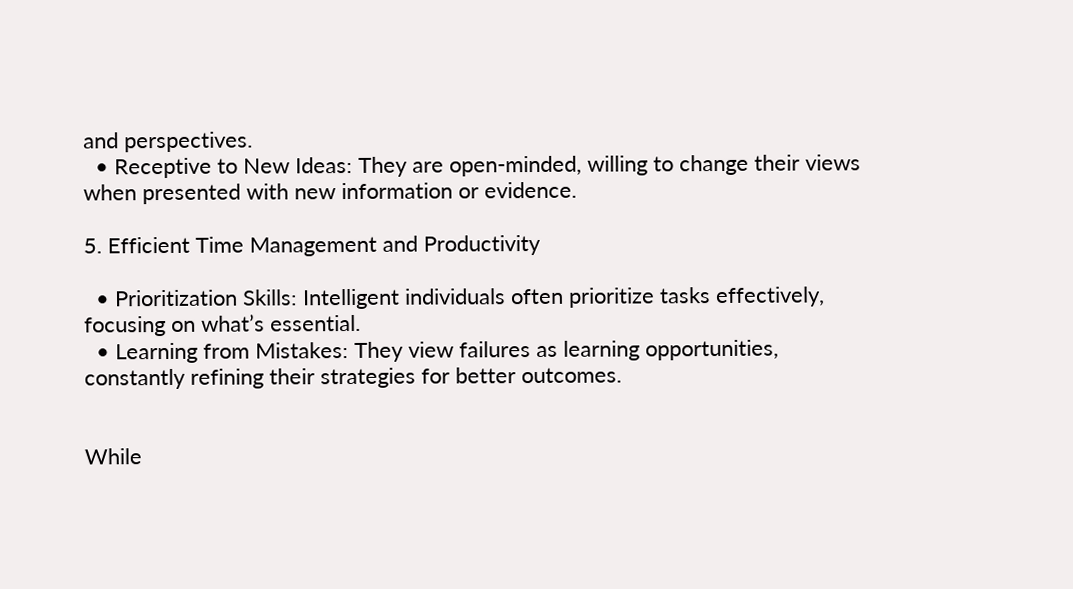and perspectives.
  • Receptive to New Ideas: They are open-minded, willing to change their views when presented with new information or evidence.

5. Efficient Time Management and Productivity

  • Prioritization Skills: Intelligent individuals often prioritize tasks effectively, focusing on what’s essential.
  • Learning from Mistakes: They view failures as learning opportunities, constantly refining their strategies for better outcomes.


While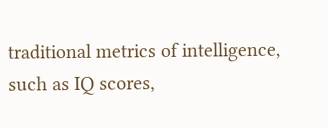traditional metrics of intelligence, such as IQ scores,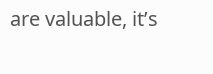are valuable, it’s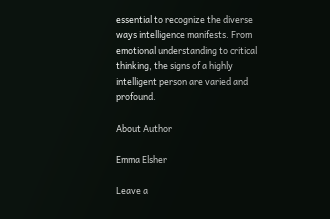essential to recognize the diverse ways intelligence manifests. From emotional understanding to critical thinking, the signs of a highly intelligent person are varied and profound.

About Author

Emma Elsher

Leave a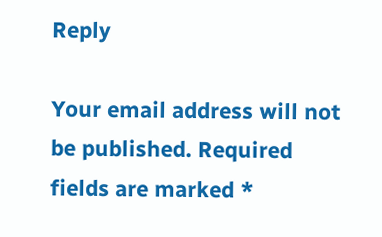Reply

Your email address will not be published. Required fields are marked *